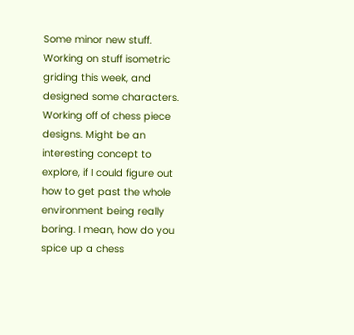Some minor new stuff. Working on stuff isometric griding this week, and designed some characters. Working off of chess piece designs. Might be an interesting concept to explore, if I could figure out how to get past the whole environment being really boring. I mean, how do you spice up a chess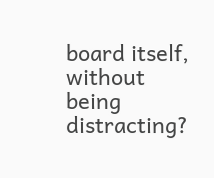board itself, without being distracting?